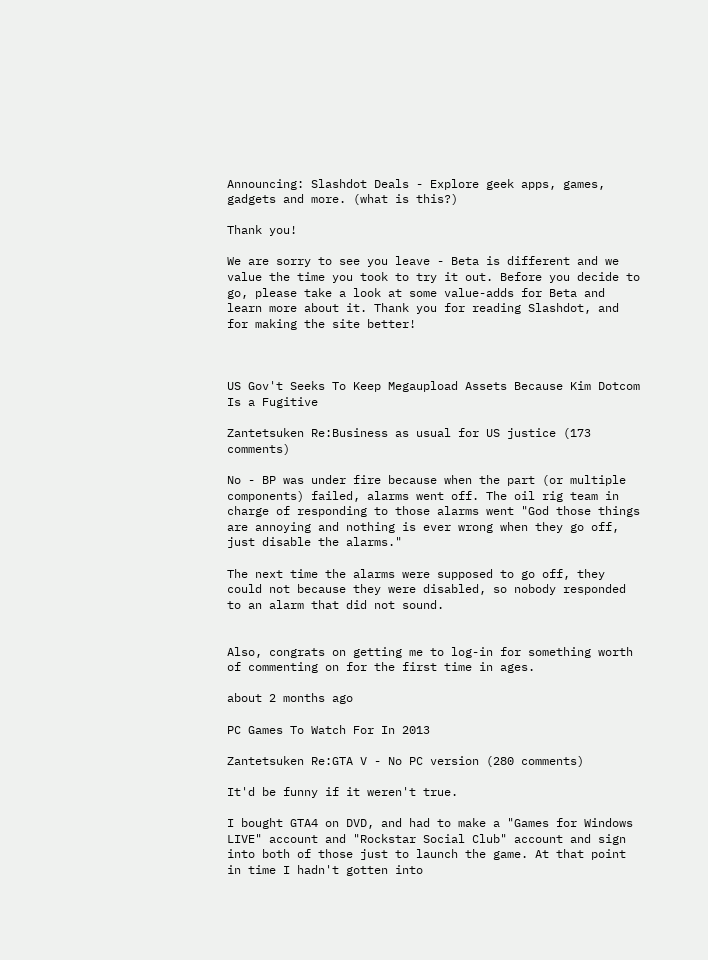Announcing: Slashdot Deals - Explore geek apps, games, gadgets and more. (what is this?)

Thank you!

We are sorry to see you leave - Beta is different and we value the time you took to try it out. Before you decide to go, please take a look at some value-adds for Beta and learn more about it. Thank you for reading Slashdot, and for making the site better!



US Gov't Seeks To Keep Megaupload Assets Because Kim Dotcom Is a Fugitive

Zantetsuken Re:Business as usual for US justice (173 comments)

No - BP was under fire because when the part (or multiple components) failed, alarms went off. The oil rig team in charge of responding to those alarms went "God those things are annoying and nothing is ever wrong when they go off, just disable the alarms."

The next time the alarms were supposed to go off, they could not because they were disabled, so nobody responded to an alarm that did not sound.


Also, congrats on getting me to log-in for something worth of commenting on for the first time in ages.

about 2 months ago

PC Games To Watch For In 2013

Zantetsuken Re:GTA V - No PC version (280 comments)

It'd be funny if it weren't true.

I bought GTA4 on DVD, and had to make a "Games for Windows LIVE" account and "Rockstar Social Club" account and sign into both of those just to launch the game. At that point in time I hadn't gotten into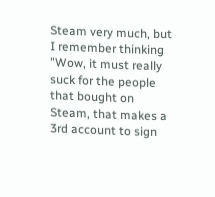Steam very much, but I remember thinking "Wow, it must really suck for the people that bought on Steam, that makes a 3rd account to sign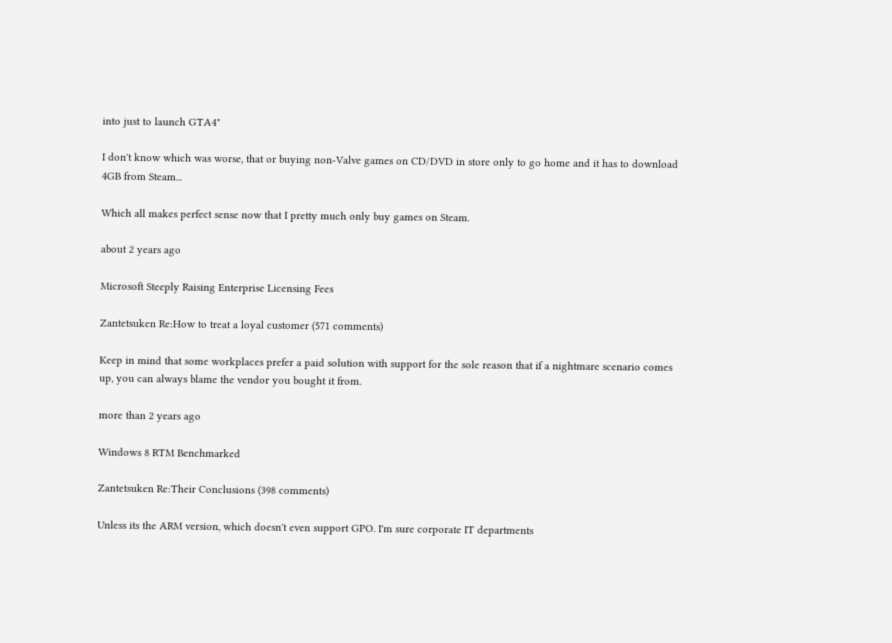into just to launch GTA4"

I don't know which was worse, that or buying non-Valve games on CD/DVD in store only to go home and it has to download 4GB from Steam...

Which all makes perfect sense now that I pretty much only buy games on Steam.

about 2 years ago

Microsoft Steeply Raising Enterprise Licensing Fees

Zantetsuken Re:How to treat a loyal customer (571 comments)

Keep in mind that some workplaces prefer a paid solution with support for the sole reason that if a nightmare scenario comes up, you can always blame the vendor you bought it from.

more than 2 years ago

Windows 8 RTM Benchmarked

Zantetsuken Re:Their Conclusions (398 comments)

Unless its the ARM version, which doesn't even support GPO. I'm sure corporate IT departments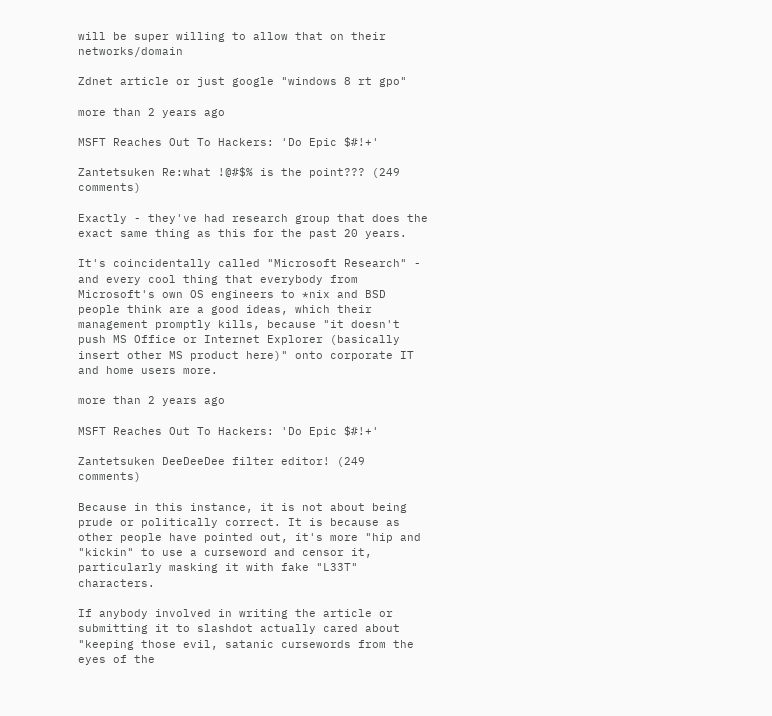will be super willing to allow that on their networks/domain

Zdnet article or just google "windows 8 rt gpo"

more than 2 years ago

MSFT Reaches Out To Hackers: 'Do Epic $#!+'

Zantetsuken Re:what !@#$% is the point??? (249 comments)

Exactly - they've had research group that does the exact same thing as this for the past 20 years.

It's coincidentally called "Microsoft Research" - and every cool thing that everybody from Microsoft's own OS engineers to *nix and BSD people think are a good ideas, which their management promptly kills, because "it doesn't push MS Office or Internet Explorer (basically insert other MS product here)" onto corporate IT and home users more.

more than 2 years ago

MSFT Reaches Out To Hackers: 'Do Epic $#!+'

Zantetsuken DeeDeeDee filter editor! (249 comments)

Because in this instance, it is not about being prude or politically correct. It is because as other people have pointed out, it's more "hip and "kickin" to use a curseword and censor it, particularly masking it with fake "L33T" characters.

If anybody involved in writing the article or submitting it to slashdot actually cared about "keeping those evil, satanic cursewords from the eyes of the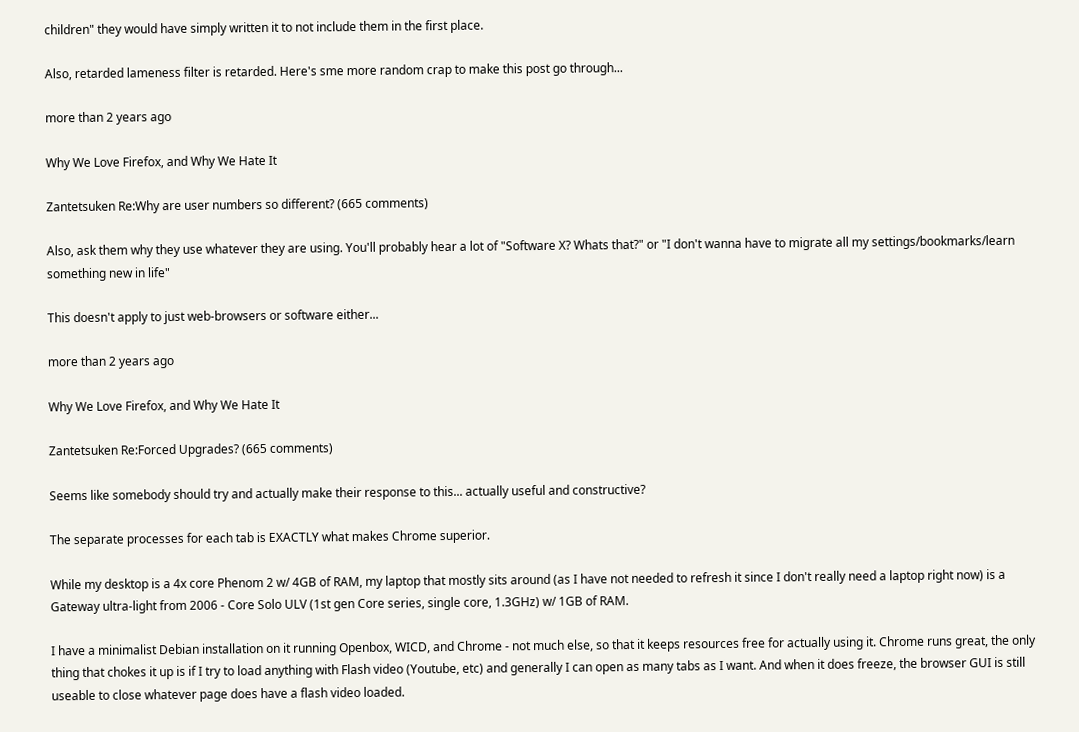children" they would have simply written it to not include them in the first place.

Also, retarded lameness filter is retarded. Here's sme more random crap to make this post go through...

more than 2 years ago

Why We Love Firefox, and Why We Hate It

Zantetsuken Re:Why are user numbers so different? (665 comments)

Also, ask them why they use whatever they are using. You'll probably hear a lot of "Software X? Whats that?" or "I don't wanna have to migrate all my settings/bookmarks/learn something new in life"

This doesn't apply to just web-browsers or software either...

more than 2 years ago

Why We Love Firefox, and Why We Hate It

Zantetsuken Re:Forced Upgrades? (665 comments)

Seems like somebody should try and actually make their response to this... actually useful and constructive?

The separate processes for each tab is EXACTLY what makes Chrome superior.

While my desktop is a 4x core Phenom 2 w/ 4GB of RAM, my laptop that mostly sits around (as I have not needed to refresh it since I don't really need a laptop right now) is a Gateway ultra-light from 2006 - Core Solo ULV (1st gen Core series, single core, 1.3GHz) w/ 1GB of RAM.

I have a minimalist Debian installation on it running Openbox, WICD, and Chrome - not much else, so that it keeps resources free for actually using it. Chrome runs great, the only thing that chokes it up is if I try to load anything with Flash video (Youtube, etc) and generally I can open as many tabs as I want. And when it does freeze, the browser GUI is still useable to close whatever page does have a flash video loaded.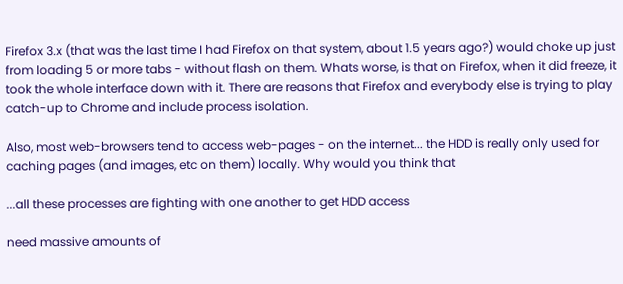Firefox 3.x (that was the last time I had Firefox on that system, about 1.5 years ago?) would choke up just from loading 5 or more tabs - without flash on them. Whats worse, is that on Firefox, when it did freeze, it took the whole interface down with it. There are reasons that Firefox and everybody else is trying to play catch-up to Chrome and include process isolation.

Also, most web-browsers tend to access web-pages - on the internet... the HDD is really only used for caching pages (and images, etc on them) locally. Why would you think that

...all these processes are fighting with one another to get HDD access

need massive amounts of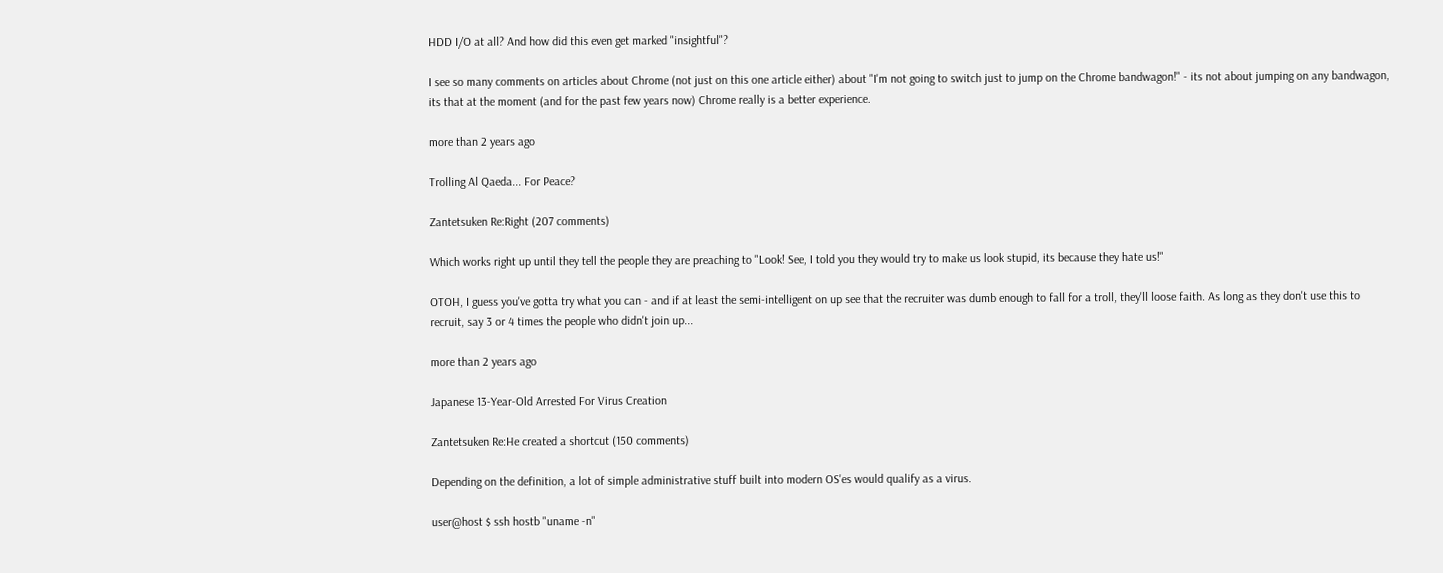HDD I/O at all? And how did this even get marked "insightful"?

I see so many comments on articles about Chrome (not just on this one article either) about "I'm not going to switch just to jump on the Chrome bandwagon!" - its not about jumping on any bandwagon, its that at the moment (and for the past few years now) Chrome really is a better experience.

more than 2 years ago

Trolling Al Qaeda... For Peace?

Zantetsuken Re:Right (207 comments)

Which works right up until they tell the people they are preaching to "Look! See, I told you they would try to make us look stupid, its because they hate us!"

OTOH, I guess you've gotta try what you can - and if at least the semi-intelligent on up see that the recruiter was dumb enough to fall for a troll, they'll loose faith. As long as they don't use this to recruit, say 3 or 4 times the people who didn't join up...

more than 2 years ago

Japanese 13-Year-Old Arrested For Virus Creation

Zantetsuken Re:He created a shortcut (150 comments)

Depending on the definition, a lot of simple administrative stuff built into modern OS'es would qualify as a virus.

user@host $ ssh hostb "uname -n"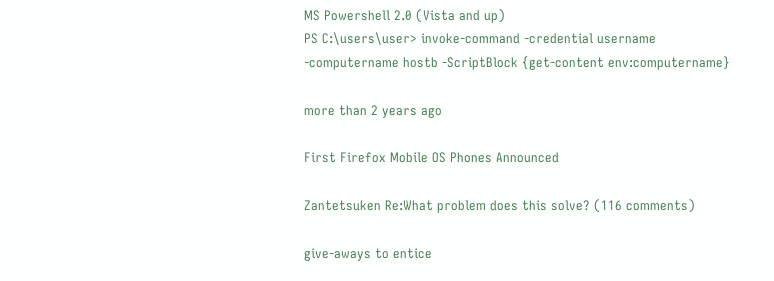MS Powershell 2.0 (Vista and up)
PS C:\users\user> invoke-command -credential username -computername hostb -ScriptBlock {get-content env:computername}

more than 2 years ago

First Firefox Mobile OS Phones Announced

Zantetsuken Re:What problem does this solve? (116 comments)

give-aways to entice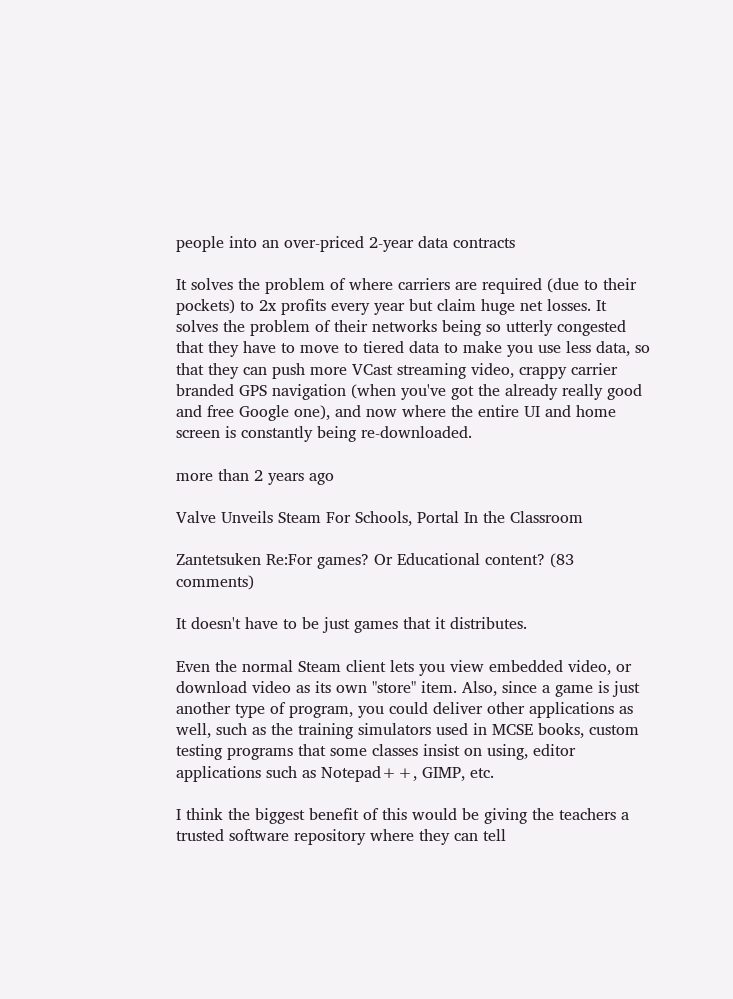people into an over-priced 2-year data contracts

It solves the problem of where carriers are required (due to their pockets) to 2x profits every year but claim huge net losses. It solves the problem of their networks being so utterly congested that they have to move to tiered data to make you use less data, so that they can push more VCast streaming video, crappy carrier branded GPS navigation (when you've got the already really good and free Google one), and now where the entire UI and home screen is constantly being re-downloaded.

more than 2 years ago

Valve Unveils Steam For Schools, Portal In the Classroom

Zantetsuken Re:For games? Or Educational content? (83 comments)

It doesn't have to be just games that it distributes.

Even the normal Steam client lets you view embedded video, or download video as its own "store" item. Also, since a game is just another type of program, you could deliver other applications as well, such as the training simulators used in MCSE books, custom testing programs that some classes insist on using, editor applications such as Notepad++, GIMP, etc.

I think the biggest benefit of this would be giving the teachers a trusted software repository where they can tell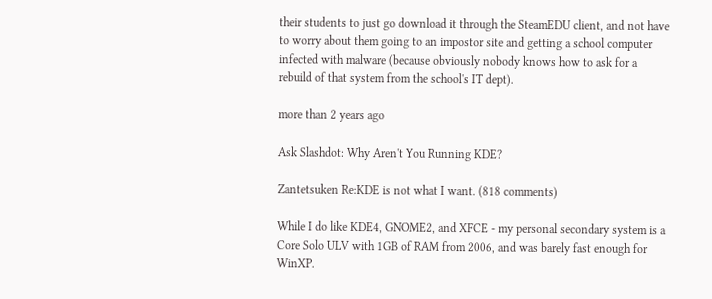their students to just go download it through the SteamEDU client, and not have to worry about them going to an impostor site and getting a school computer infected with malware (because obviously nobody knows how to ask for a rebuild of that system from the school's IT dept).

more than 2 years ago

Ask Slashdot: Why Aren't You Running KDE?

Zantetsuken Re:KDE is not what I want. (818 comments)

While I do like KDE4, GNOME2, and XFCE - my personal secondary system is a Core Solo ULV with 1GB of RAM from 2006, and was barely fast enough for WinXP.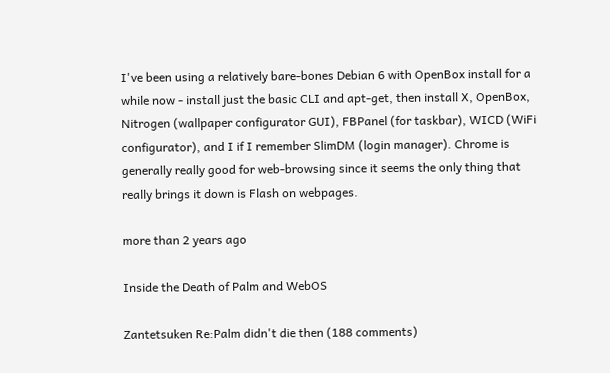I've been using a relatively bare-bones Debian 6 with OpenBox install for a while now - install just the basic CLI and apt-get, then install X, OpenBox, Nitrogen (wallpaper configurator GUI), FBPanel (for taskbar), WICD (WiFi configurator), and I if I remember SlimDM (login manager). Chrome is generally really good for web-browsing since it seems the only thing that really brings it down is Flash on webpages.

more than 2 years ago

Inside the Death of Palm and WebOS

Zantetsuken Re:Palm didn't die then (188 comments)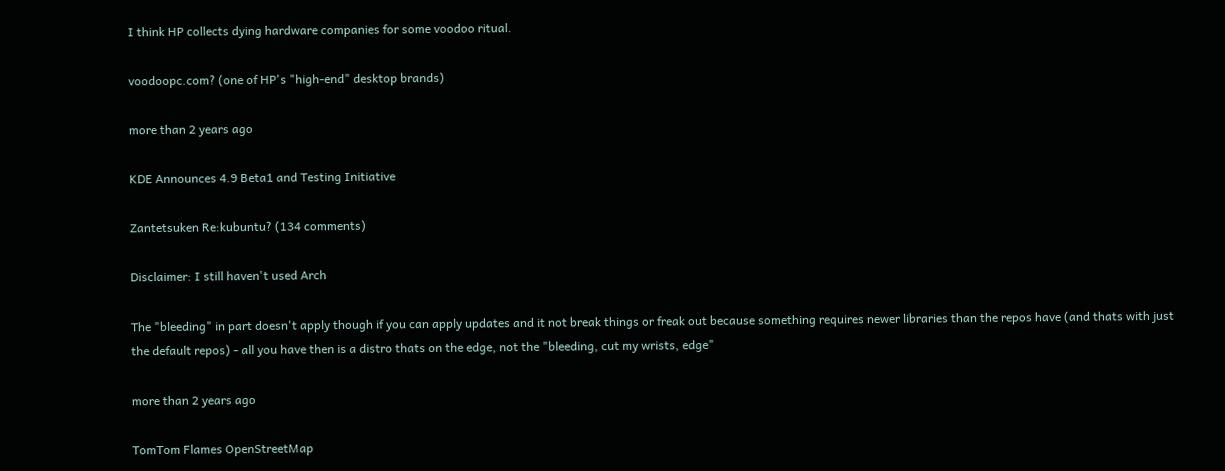I think HP collects dying hardware companies for some voodoo ritual.

voodoopc.com? (one of HP's "high-end" desktop brands)

more than 2 years ago

KDE Announces 4.9 Beta1 and Testing Initiative

Zantetsuken Re:kubuntu? (134 comments)

Disclaimer: I still haven't used Arch

The "bleeding" in part doesn't apply though if you can apply updates and it not break things or freak out because something requires newer libraries than the repos have (and thats with just the default repos) - all you have then is a distro thats on the edge, not the "bleeding, cut my wrists, edge"

more than 2 years ago

TomTom Flames OpenStreetMap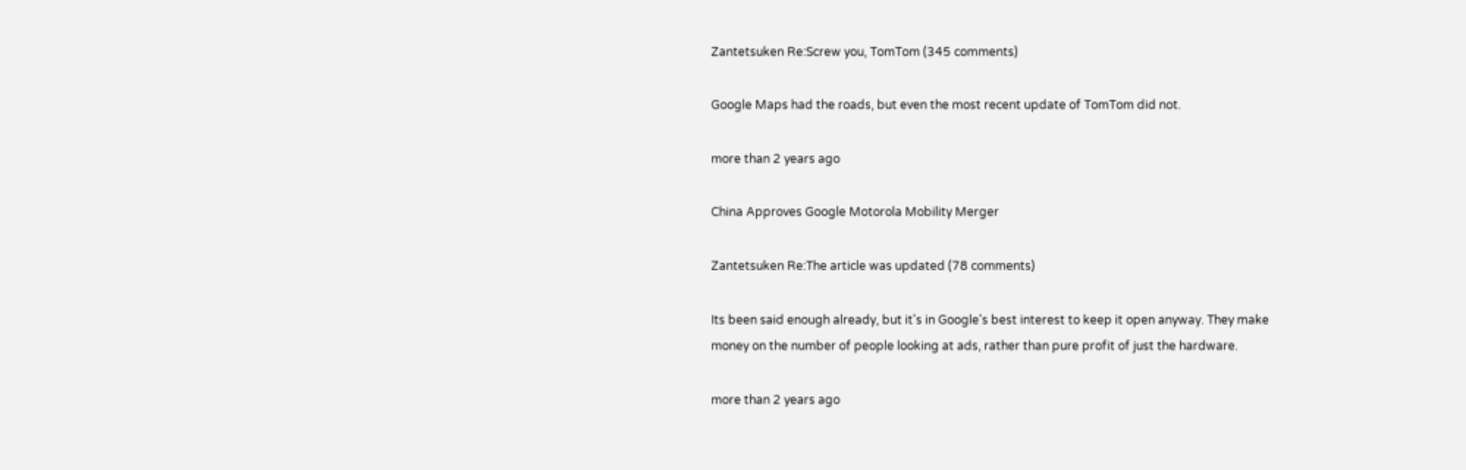Zantetsuken Re:Screw you, TomTom (345 comments)

Google Maps had the roads, but even the most recent update of TomTom did not.

more than 2 years ago

China Approves Google Motorola Mobility Merger

Zantetsuken Re:The article was updated (78 comments)

Its been said enough already, but it's in Google's best interest to keep it open anyway. They make money on the number of people looking at ads, rather than pure profit of just the hardware.

more than 2 years ago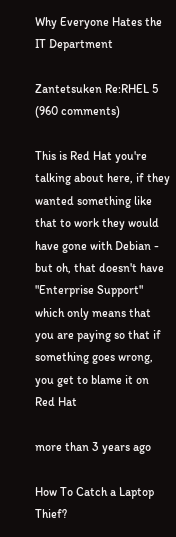Why Everyone Hates the IT Department

Zantetsuken Re:RHEL 5 (960 comments)

This is Red Hat you're talking about here, if they wanted something like that to work they would have gone with Debian - but oh, that doesn't have "Enterprise Support" which only means that you are paying so that if something goes wrong, you get to blame it on Red Hat

more than 3 years ago

How To Catch a Laptop Thief?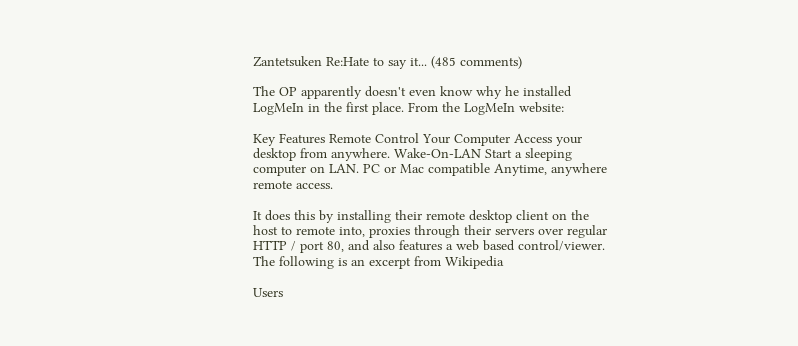Zantetsuken Re:Hate to say it... (485 comments)

The OP apparently doesn't even know why he installed LogMeIn in the first place. From the LogMeIn website:

Key Features Remote Control Your Computer Access your desktop from anywhere. Wake-On-LAN Start a sleeping computer on LAN. PC or Mac compatible Anytime, anywhere remote access.

It does this by installing their remote desktop client on the host to remote into, proxies through their servers over regular HTTP / port 80, and also features a web based control/viewer. The following is an excerpt from Wikipedia

Users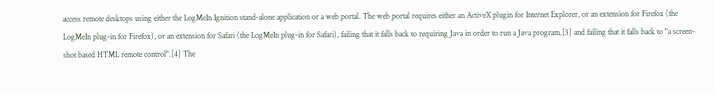access remote desktops using either the LogMeIn Ignition stand-alone application or a web portal. The web portal requires either an ActiveX plugin for Internet Explorer, or an extension for Firefox (the LogMeIn plug-in for Firefox), or an extension for Safari (the LogMeIn plug-in for Safari), failing that it falls back to requiring Java in order to run a Java program,[3] and failing that it falls back to "a screen-shot based HTML remote control".[4] The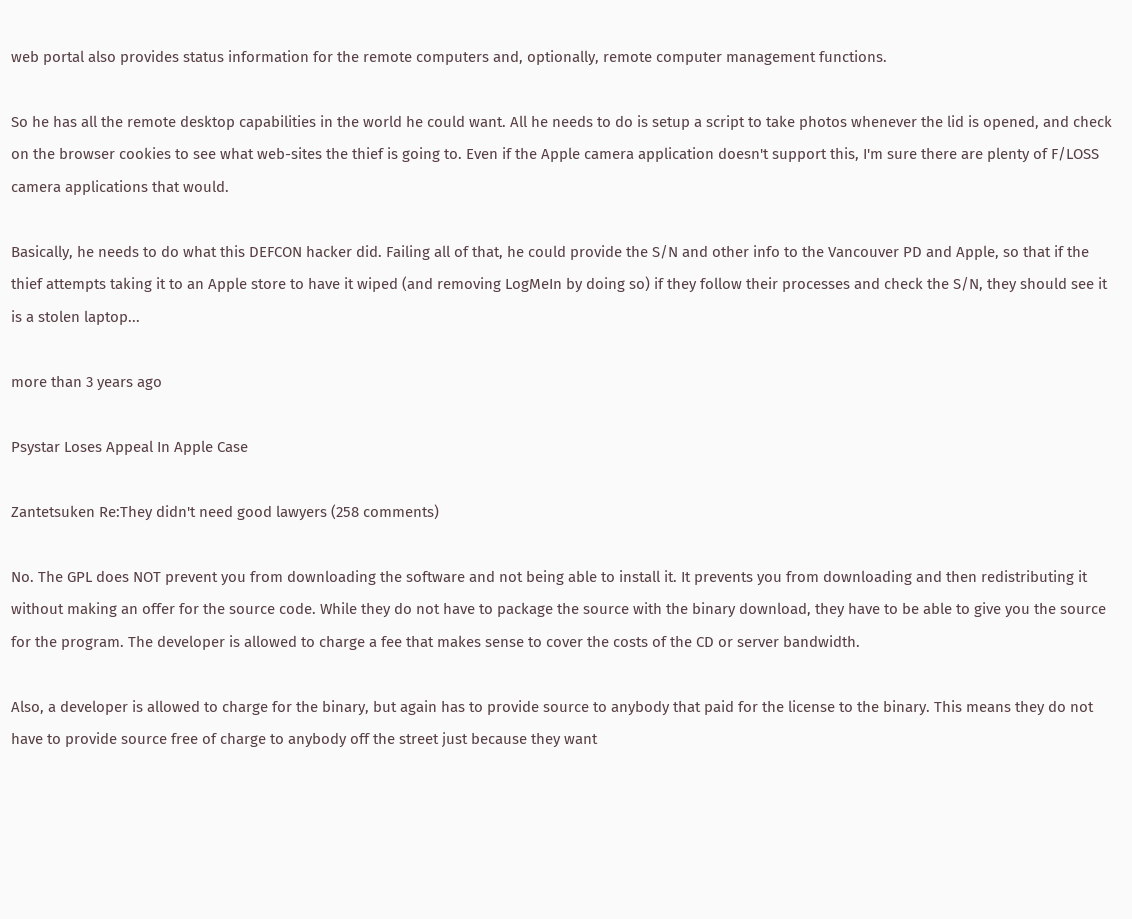web portal also provides status information for the remote computers and, optionally, remote computer management functions.

So he has all the remote desktop capabilities in the world he could want. All he needs to do is setup a script to take photos whenever the lid is opened, and check on the browser cookies to see what web-sites the thief is going to. Even if the Apple camera application doesn't support this, I'm sure there are plenty of F/LOSS camera applications that would.

Basically, he needs to do what this DEFCON hacker did. Failing all of that, he could provide the S/N and other info to the Vancouver PD and Apple, so that if the thief attempts taking it to an Apple store to have it wiped (and removing LogMeIn by doing so) if they follow their processes and check the S/N, they should see it is a stolen laptop...

more than 3 years ago

Psystar Loses Appeal In Apple Case

Zantetsuken Re:They didn't need good lawyers (258 comments)

No. The GPL does NOT prevent you from downloading the software and not being able to install it. It prevents you from downloading and then redistributing it without making an offer for the source code. While they do not have to package the source with the binary download, they have to be able to give you the source for the program. The developer is allowed to charge a fee that makes sense to cover the costs of the CD or server bandwidth.

Also, a developer is allowed to charge for the binary, but again has to provide source to anybody that paid for the license to the binary. This means they do not have to provide source free of charge to anybody off the street just because they want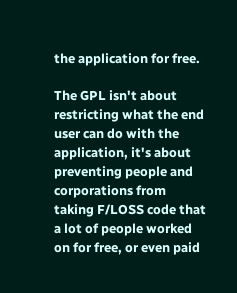the application for free.

The GPL isn't about restricting what the end user can do with the application, it's about preventing people and corporations from taking F/LOSS code that a lot of people worked on for free, or even paid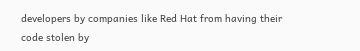developers by companies like Red Hat from having their code stolen by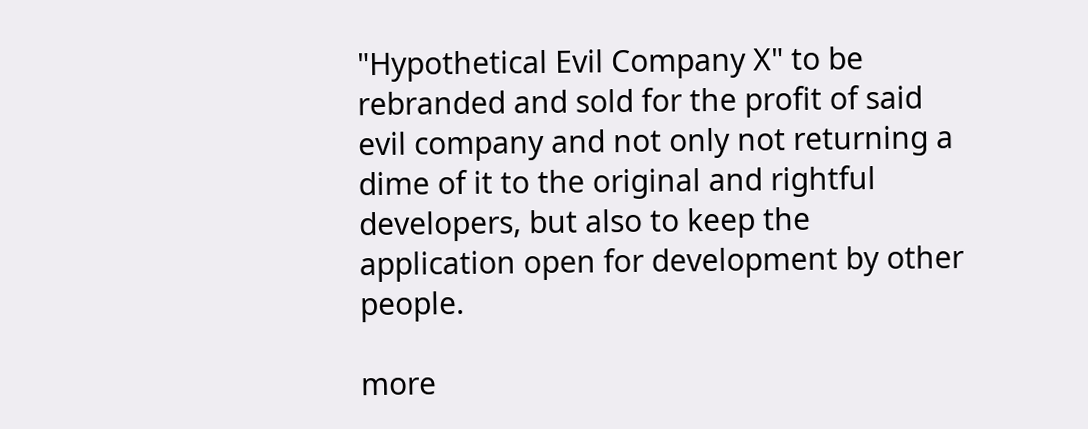"Hypothetical Evil Company X" to be rebranded and sold for the profit of said evil company and not only not returning a dime of it to the original and rightful developers, but also to keep the application open for development by other people.

more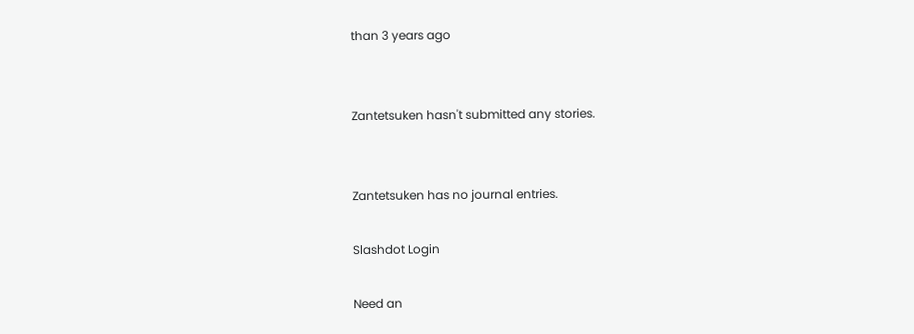than 3 years ago


Zantetsuken hasn't submitted any stories.


Zantetsuken has no journal entries.

Slashdot Login

Need an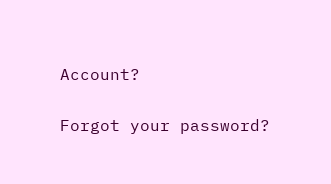Account?

Forgot your password?